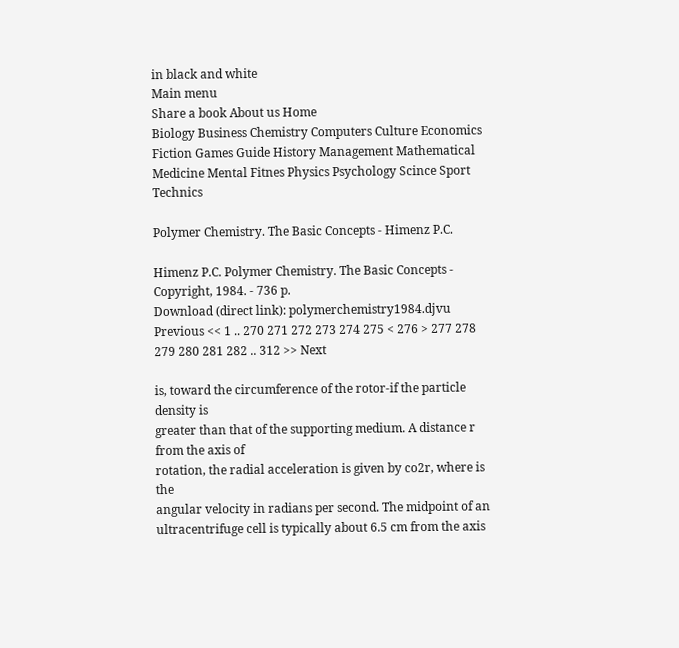in black and white
Main menu
Share a book About us Home
Biology Business Chemistry Computers Culture Economics Fiction Games Guide History Management Mathematical Medicine Mental Fitnes Physics Psychology Scince Sport Technics

Polymer Chemistry. The Basic Concepts - Himenz P.C.

Himenz P.C. Polymer Chemistry. The Basic Concepts - Copyright, 1984. - 736 p.
Download (direct link): polymerchemistry1984.djvu
Previous << 1 .. 270 271 272 273 274 275 < 276 > 277 278 279 280 281 282 .. 312 >> Next

is, toward the circumference of the rotor-if the particle density is
greater than that of the supporting medium. A distance r from the axis of
rotation, the radial acceleration is given by co2r, where is the
angular velocity in radians per second. The midpoint of an
ultracentrifuge cell is typically about 6.5 cm from the axis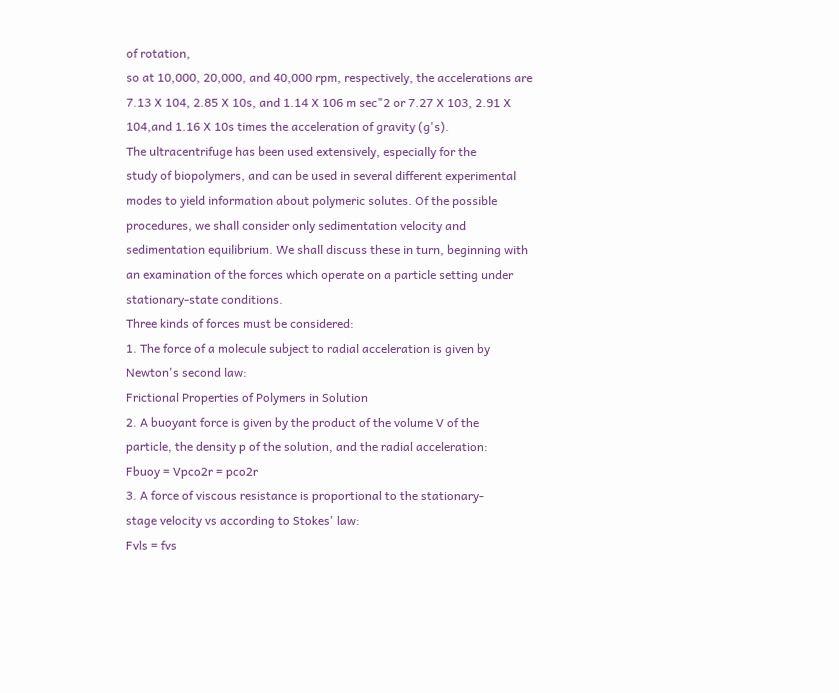of rotation,
so at 10,000, 20,000, and 40,000 rpm, respectively, the accelerations are
7.13 X 104, 2.85 X 10s, and 1.14 X 106 m sec"2 or 7.27 X 103, 2.91 X
104,and 1.16 X 10s times the acceleration of gravity (g's).
The ultracentrifuge has been used extensively, especially for the
study of biopolymers, and can be used in several different experimental
modes to yield information about polymeric solutes. Of the possible
procedures, we shall consider only sedimentation velocity and
sedimentation equilibrium. We shall discuss these in turn, beginning with
an examination of the forces which operate on a particle setting under
stationary-state conditions.
Three kinds of forces must be considered:
1. The force of a molecule subject to radial acceleration is given by
Newton's second law:
Frictional Properties of Polymers in Solution
2. A buoyant force is given by the product of the volume V of the
particle, the density p of the solution, and the radial acceleration:
Fbuoy = Vpco2r = pco2r
3. A force of viscous resistance is proportional to the stationary-
stage velocity vs according to Stokes' law:
Fvls = fvs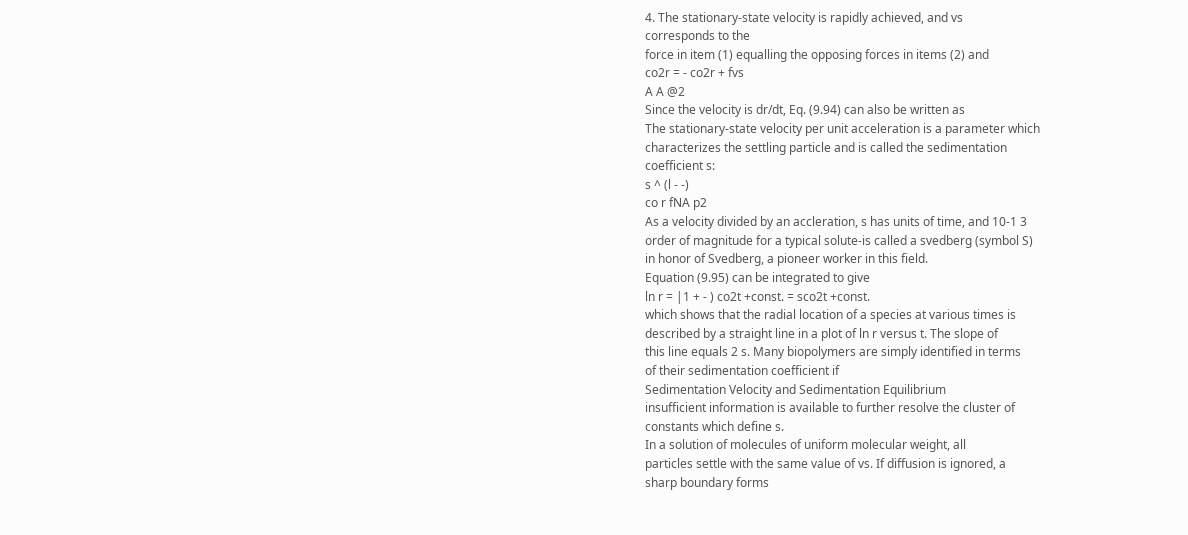4. The stationary-state velocity is rapidly achieved, and vs
corresponds to the
force in item (1) equalling the opposing forces in items (2) and
co2r = - co2r + fvs
A A @2
Since the velocity is dr/dt, Eq. (9.94) can also be written as
The stationary-state velocity per unit acceleration is a parameter which
characterizes the settling particle and is called the sedimentation
coefficient s:
s ^ (l - -)
co r fNA p2
As a velocity divided by an accleration, s has units of time, and 10-1 3
order of magnitude for a typical solute-is called a svedberg (symbol S)
in honor of Svedberg, a pioneer worker in this field.
Equation (9.95) can be integrated to give
ln r = |1 + - ) co2t +const. = sco2t +const.
which shows that the radial location of a species at various times is
described by a straight line in a plot of ln r versus t. The slope of
this line equals 2 s. Many biopolymers are simply identified in terms
of their sedimentation coefficient if
Sedimentation Velocity and Sedimentation Equilibrium
insufficient information is available to further resolve the cluster of
constants which define s.
In a solution of molecules of uniform molecular weight, all
particles settle with the same value of vs. If diffusion is ignored, a
sharp boundary forms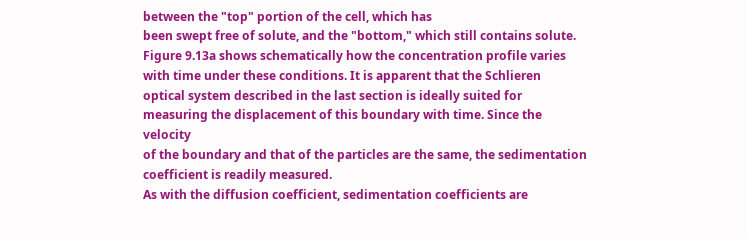between the "top" portion of the cell, which has
been swept free of solute, and the "bottom," which still contains solute.
Figure 9.13a shows schematically how the concentration profile varies
with time under these conditions. It is apparent that the Schlieren
optical system described in the last section is ideally suited for
measuring the displacement of this boundary with time. Since the velocity
of the boundary and that of the particles are the same, the sedimentation
coefficient is readily measured.
As with the diffusion coefficient, sedimentation coefficients are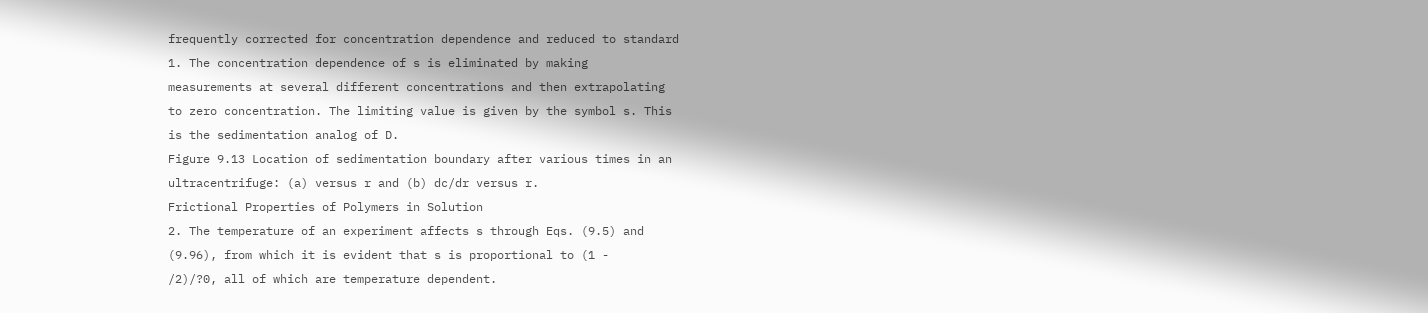frequently corrected for concentration dependence and reduced to standard
1. The concentration dependence of s is eliminated by making
measurements at several different concentrations and then extrapolating
to zero concentration. The limiting value is given by the symbol s. This
is the sedimentation analog of D.
Figure 9.13 Location of sedimentation boundary after various times in an
ultracentrifuge: (a) versus r and (b) dc/dr versus r.
Frictional Properties of Polymers in Solution
2. The temperature of an experiment affects s through Eqs. (9.5) and
(9.96), from which it is evident that s is proportional to (1 -
/2)/?0, all of which are temperature dependent.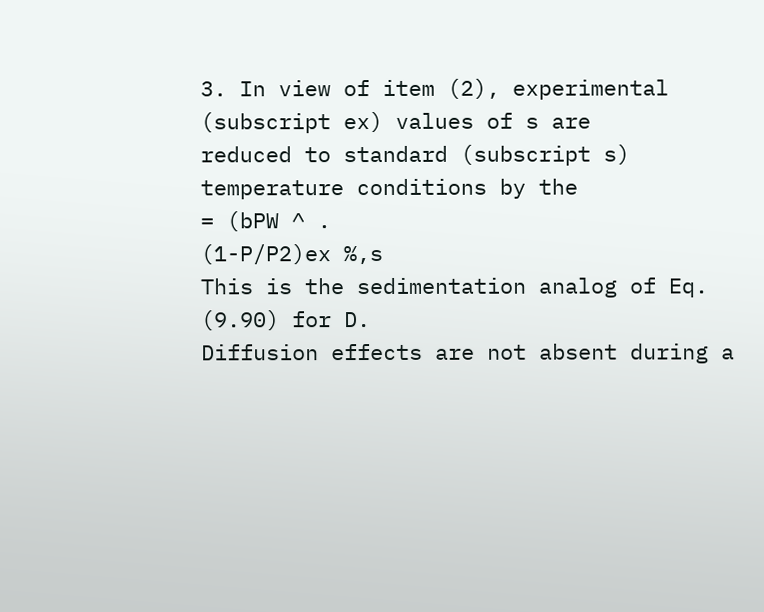3. In view of item (2), experimental (subscript ex) values of s are
reduced to standard (subscript s) temperature conditions by the
= (bPW ^ .
(1-P/P2)ex %,s
This is the sedimentation analog of Eq. (9.90) for D.
Diffusion effects are not absent during a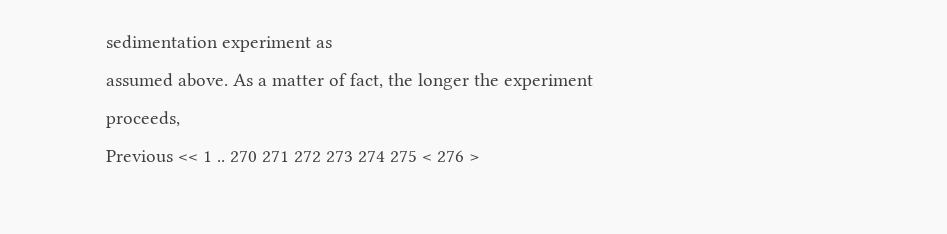sedimentation experiment as
assumed above. As a matter of fact, the longer the experiment proceeds,
Previous << 1 .. 270 271 272 273 274 275 < 276 >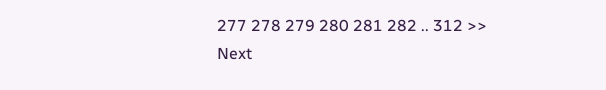277 278 279 280 281 282 .. 312 >> Next